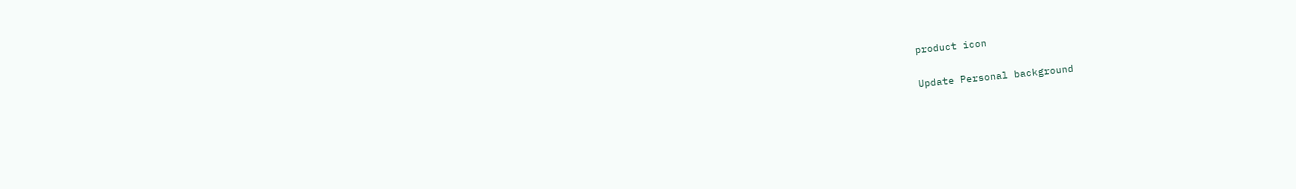product icon

Update Personal background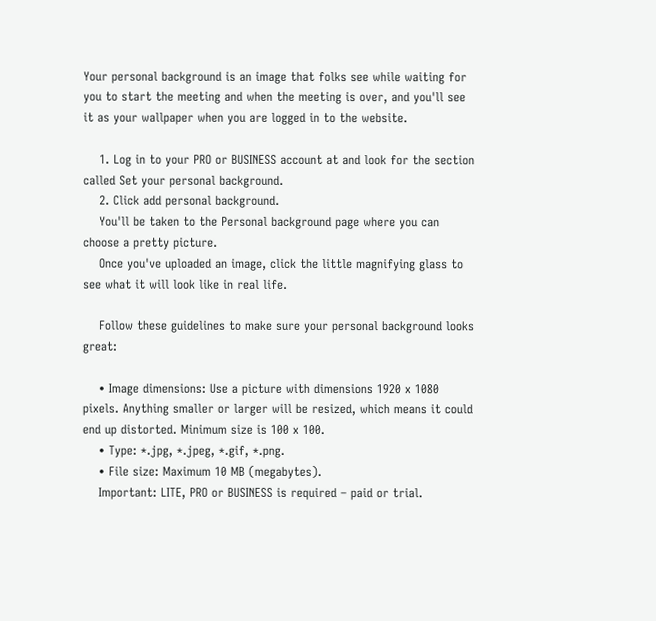Your personal background is an image that folks see while waiting for you to start the meeting and when the meeting is over, and you'll see it as your wallpaper when you are logged in to the website.

    1. Log in to your PRO or BUSINESS account at and look for the section called Set your personal background.
    2. Click add personal background.
    You'll be taken to the Personal background page where you can choose a pretty picture.
    Once you've uploaded an image, click the little magnifying glass to see what it will look like in real life.

    Follow these guidelines to make sure your personal background looks great:

    • Image dimensions: Use a picture with dimensions 1920 x 1080 pixels. Anything smaller or larger will be resized, which means it could end up distorted. Minimum size is 100 x 100.
    • Type: *.jpg, *.jpeg, *.gif, *.png.
    • File size: Maximum 10 MB (megabytes).
    Important: LITE, PRO or BUSINESS is required – paid or trial.